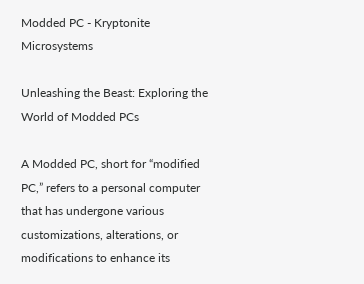Modded PC - Kryptonite Microsystems

Unleashing the Beast: Exploring the World of Modded PCs

A Modded PC, short for “modified PC,” refers to a personal computer that has undergone various customizations, alterations, or modifications to enhance its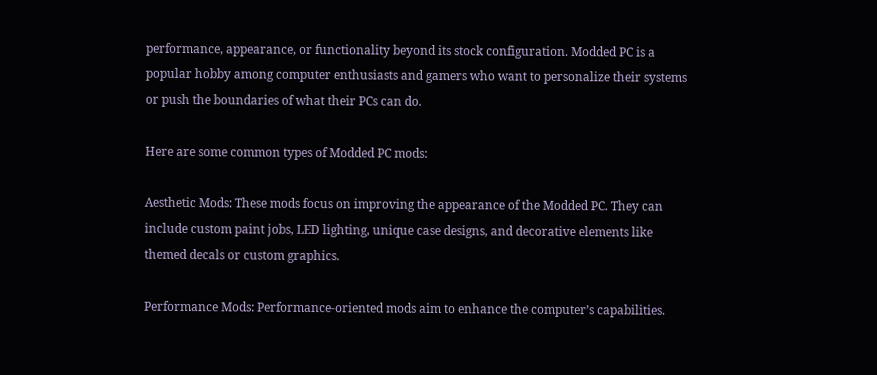performance, appearance, or functionality beyond its stock configuration. Modded PC is a popular hobby among computer enthusiasts and gamers who want to personalize their systems or push the boundaries of what their PCs can do.

Here are some common types of Modded PC mods:

Aesthetic Mods: These mods focus on improving the appearance of the Modded PC. They can include custom paint jobs, LED lighting, unique case designs, and decorative elements like themed decals or custom graphics.

Performance Mods: Performance-oriented mods aim to enhance the computer’s capabilities.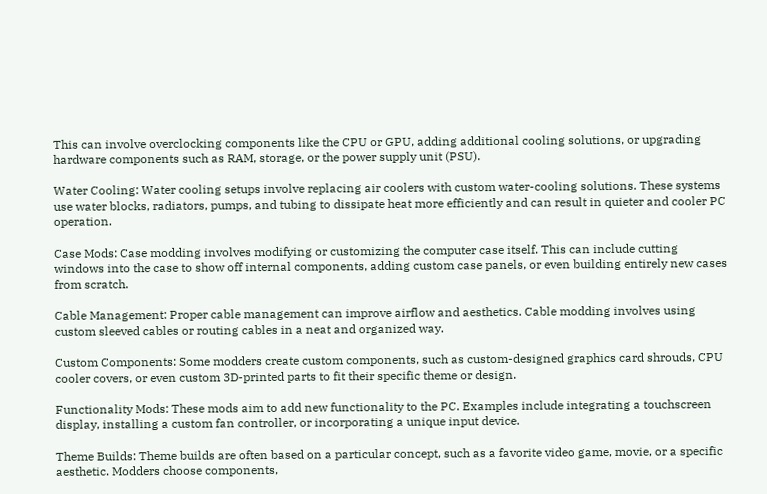This can involve overclocking components like the CPU or GPU, adding additional cooling solutions, or upgrading hardware components such as RAM, storage, or the power supply unit (PSU).

Water Cooling: Water cooling setups involve replacing air coolers with custom water-cooling solutions. These systems use water blocks, radiators, pumps, and tubing to dissipate heat more efficiently and can result in quieter and cooler PC operation.

Case Mods: Case modding involves modifying or customizing the computer case itself. This can include cutting windows into the case to show off internal components, adding custom case panels, or even building entirely new cases from scratch.

Cable Management: Proper cable management can improve airflow and aesthetics. Cable modding involves using custom sleeved cables or routing cables in a neat and organized way.

Custom Components: Some modders create custom components, such as custom-designed graphics card shrouds, CPU cooler covers, or even custom 3D-printed parts to fit their specific theme or design.

Functionality Mods: These mods aim to add new functionality to the PC. Examples include integrating a touchscreen display, installing a custom fan controller, or incorporating a unique input device.

Theme Builds: Theme builds are often based on a particular concept, such as a favorite video game, movie, or a specific aesthetic. Modders choose components,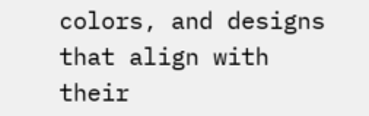colors, and designs that align with their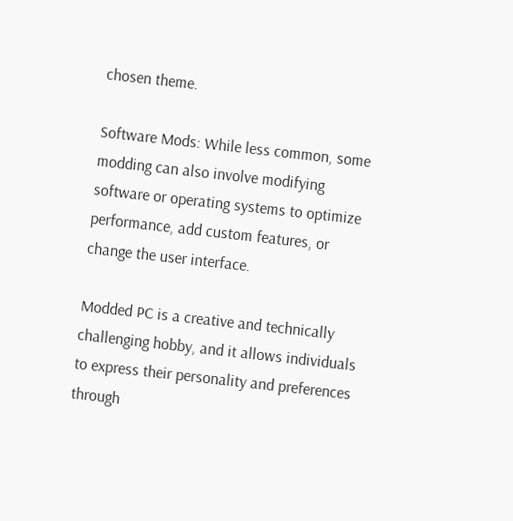chosen theme.

Software Mods: While less common, some modding can also involve modifying software or operating systems to optimize performance, add custom features, or change the user interface.

Modded PC is a creative and technically challenging hobby, and it allows individuals to express their personality and preferences through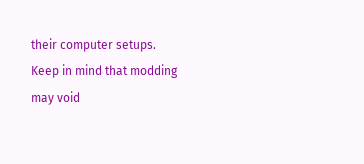their computer setups. Keep in mind that modding may void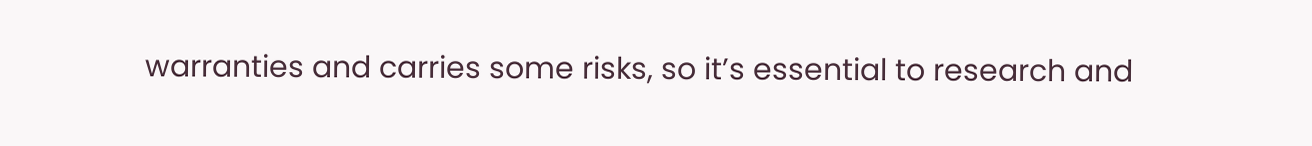warranties and carries some risks, so it’s essential to research and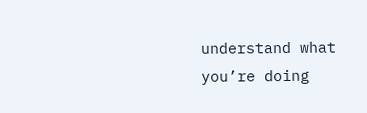understand what you’re doing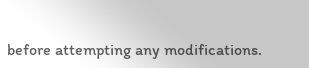before attempting any modifications.